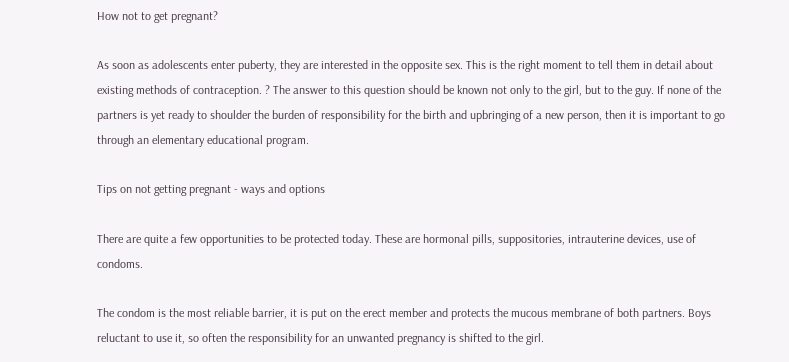How not to get pregnant?

As soon as adolescents enter puberty, they are interested in the opposite sex. This is the right moment to tell them in detail about existing methods of contraception. ? The answer to this question should be known not only to the girl, but to the guy. If none of the partners is yet ready to shoulder the burden of responsibility for the birth and upbringing of a new person, then it is important to go through an elementary educational program.

Tips on not getting pregnant - ways and options

There are quite a few opportunities to be protected today. These are hormonal pills, suppositories, intrauterine devices, use of condoms.

The condom is the most reliable barrier, it is put on the erect member and protects the mucous membrane of both partners. Boys reluctant to use it, so often the responsibility for an unwanted pregnancy is shifted to the girl.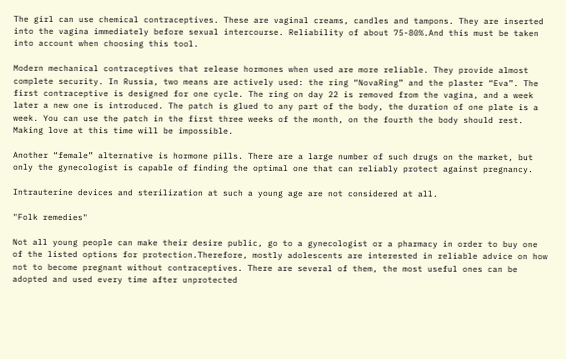The girl can use chemical contraceptives. These are vaginal creams, candles and tampons. They are inserted into the vagina immediately before sexual intercourse. Reliability of about 75-80%.And this must be taken into account when choosing this tool.

Modern mechanical contraceptives that release hormones when used are more reliable. They provide almost complete security. In Russia, two means are actively used: the ring “NovaRing” and the plaster “Eva”. The first contraceptive is designed for one cycle. The ring on day 22 is removed from the vagina, and a week later a new one is introduced. The patch is glued to any part of the body, the duration of one plate is a week. You can use the patch in the first three weeks of the month, on the fourth the body should rest. Making love at this time will be impossible.

Another “female” alternative is hormone pills. There are a large number of such drugs on the market, but only the gynecologist is capable of finding the optimal one that can reliably protect against pregnancy.

Intrauterine devices and sterilization at such a young age are not considered at all.

"Folk remedies"

Not all young people can make their desire public, go to a gynecologist or a pharmacy in order to buy one of the listed options for protection.Therefore, mostly adolescents are interested in reliable advice on how not to become pregnant without contraceptives. There are several of them, the most useful ones can be adopted and used every time after unprotected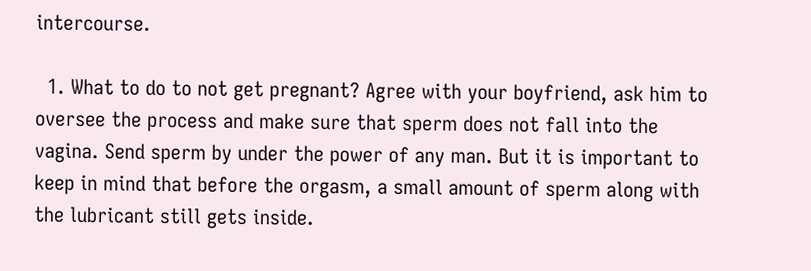intercourse.

  1. What to do to not get pregnant? Agree with your boyfriend, ask him to oversee the process and make sure that sperm does not fall into the vagina. Send sperm by under the power of any man. But it is important to keep in mind that before the orgasm, a small amount of sperm along with the lubricant still gets inside.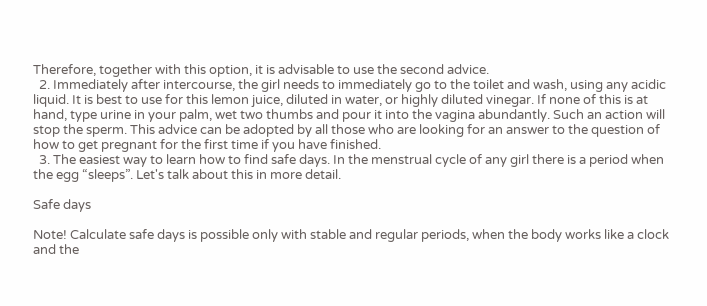Therefore, together with this option, it is advisable to use the second advice.
  2. Immediately after intercourse, the girl needs to immediately go to the toilet and wash, using any acidic liquid. It is best to use for this lemon juice, diluted in water, or highly diluted vinegar. If none of this is at hand, type urine in your palm, wet two thumbs and pour it into the vagina abundantly. Such an action will stop the sperm. This advice can be adopted by all those who are looking for an answer to the question of how to get pregnant for the first time if you have finished.
  3. The easiest way to learn how to find safe days. In the menstrual cycle of any girl there is a period when the egg “sleeps”. Let's talk about this in more detail.

Safe days

Note! Calculate safe days is possible only with stable and regular periods, when the body works like a clock and the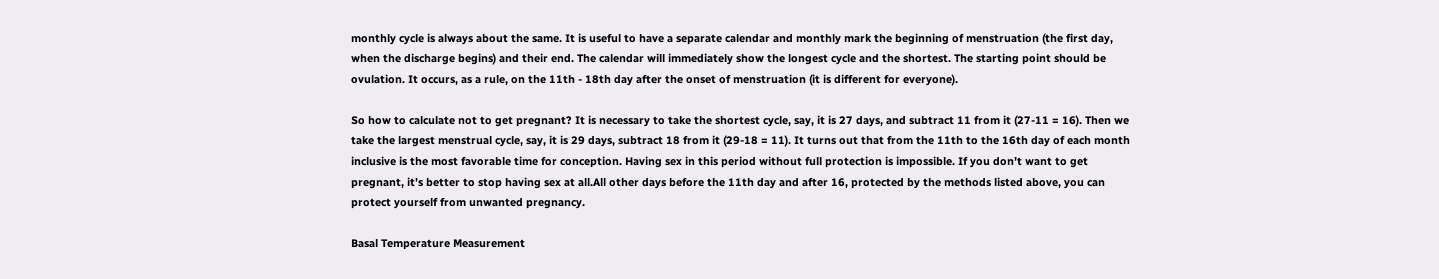monthly cycle is always about the same. It is useful to have a separate calendar and monthly mark the beginning of menstruation (the first day, when the discharge begins) and their end. The calendar will immediately show the longest cycle and the shortest. The starting point should be ovulation. It occurs, as a rule, on the 11th - 18th day after the onset of menstruation (it is different for everyone).

So how to calculate not to get pregnant? It is necessary to take the shortest cycle, say, it is 27 days, and subtract 11 from it (27-11 = 16). Then we take the largest menstrual cycle, say, it is 29 days, subtract 18 from it (29-18 = 11). It turns out that from the 11th to the 16th day of each month inclusive is the most favorable time for conception. Having sex in this period without full protection is impossible. If you don’t want to get pregnant, it’s better to stop having sex at all.All other days before the 11th day and after 16, protected by the methods listed above, you can protect yourself from unwanted pregnancy.

Basal Temperature Measurement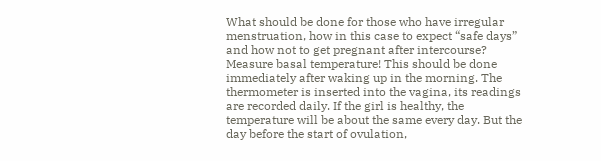What should be done for those who have irregular menstruation, how in this case to expect “safe days” and how not to get pregnant after intercourse? Measure basal temperature! This should be done immediately after waking up in the morning. The thermometer is inserted into the vagina, its readings are recorded daily. If the girl is healthy, the temperature will be about the same every day. But the day before the start of ovulation,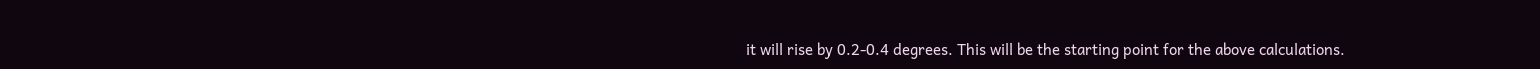it will rise by 0.2-0.4 degrees. This will be the starting point for the above calculations.